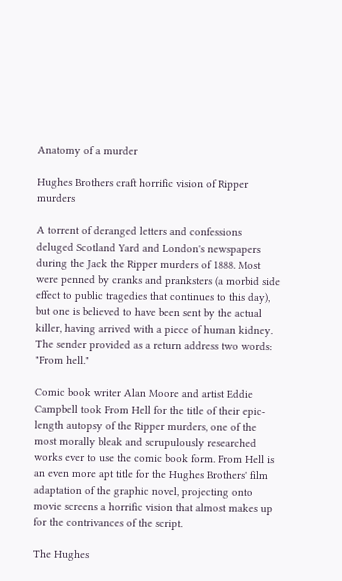Anatomy of a murder

Hughes Brothers craft horrific vision of Ripper murders

A torrent of deranged letters and confessions deluged Scotland Yard and London's newspapers during the Jack the Ripper murders of 1888. Most were penned by cranks and pranksters (a morbid side effect to public tragedies that continues to this day), but one is believed to have been sent by the actual killer, having arrived with a piece of human kidney. The sender provided as a return address two words: "From hell."

Comic book writer Alan Moore and artist Eddie Campbell took From Hell for the title of their epic-length autopsy of the Ripper murders, one of the most morally bleak and scrupulously researched works ever to use the comic book form. From Hell is an even more apt title for the Hughes Brothers' film adaptation of the graphic novel, projecting onto movie screens a horrific vision that almost makes up for the contrivances of the script.

The Hughes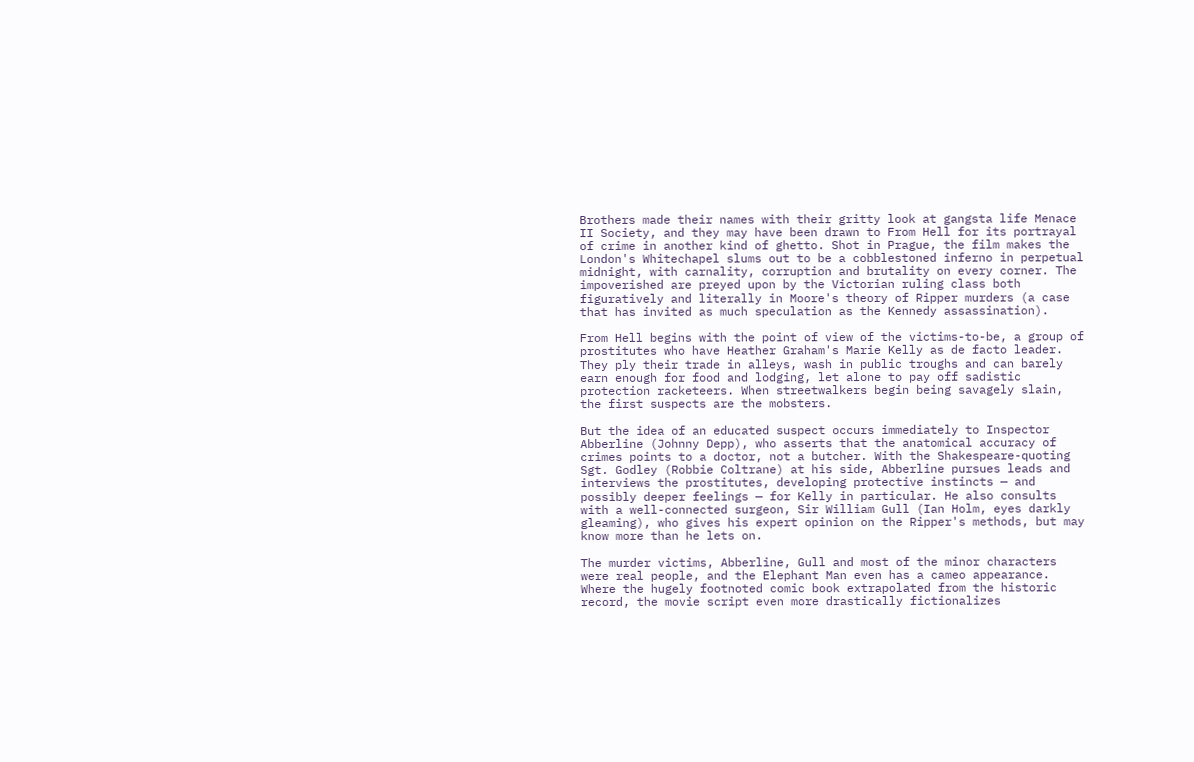Brothers made their names with their gritty look at gangsta life Menace II Society, and they may have been drawn to From Hell for its portrayal of crime in another kind of ghetto. Shot in Prague, the film makes the London's Whitechapel slums out to be a cobblestoned inferno in perpetual midnight, with carnality, corruption and brutality on every corner. The impoverished are preyed upon by the Victorian ruling class both figuratively and literally in Moore's theory of Ripper murders (a case that has invited as much speculation as the Kennedy assassination).

From Hell begins with the point of view of the victims-to-be, a group of prostitutes who have Heather Graham's Marie Kelly as de facto leader. They ply their trade in alleys, wash in public troughs and can barely earn enough for food and lodging, let alone to pay off sadistic protection racketeers. When streetwalkers begin being savagely slain, the first suspects are the mobsters.

But the idea of an educated suspect occurs immediately to Inspector Abberline (Johnny Depp), who asserts that the anatomical accuracy of crimes points to a doctor, not a butcher. With the Shakespeare-quoting Sgt. Godley (Robbie Coltrane) at his side, Abberline pursues leads and interviews the prostitutes, developing protective instincts — and possibly deeper feelings — for Kelly in particular. He also consults with a well-connected surgeon, Sir William Gull (Ian Holm, eyes darkly gleaming), who gives his expert opinion on the Ripper's methods, but may know more than he lets on.

The murder victims, Abberline, Gull and most of the minor characters were real people, and the Elephant Man even has a cameo appearance. Where the hugely footnoted comic book extrapolated from the historic record, the movie script even more drastically fictionalizes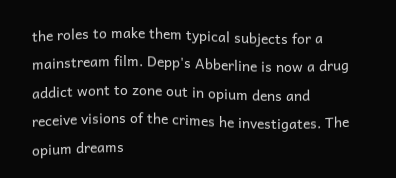the roles to make them typical subjects for a mainstream film. Depp's Abberline is now a drug addict wont to zone out in opium dens and receive visions of the crimes he investigates. The opium dreams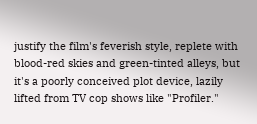justify the film's feverish style, replete with blood-red skies and green-tinted alleys, but it's a poorly conceived plot device, lazily lifted from TV cop shows like "Profiler."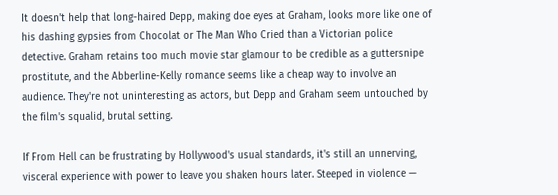It doesn't help that long-haired Depp, making doe eyes at Graham, looks more like one of his dashing gypsies from Chocolat or The Man Who Cried than a Victorian police detective. Graham retains too much movie star glamour to be credible as a guttersnipe prostitute, and the Abberline-Kelly romance seems like a cheap way to involve an audience. They're not uninteresting as actors, but Depp and Graham seem untouched by the film's squalid, brutal setting.

If From Hell can be frustrating by Hollywood's usual standards, it's still an unnerving, visceral experience with power to leave you shaken hours later. Steeped in violence —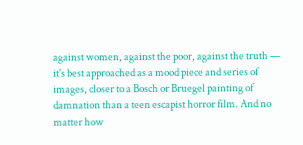against women, against the poor, against the truth — it's best approached as a mood piece and series of images, closer to a Bosch or Bruegel painting of damnation than a teen escapist horror film. And no matter how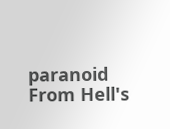paranoid From Hell's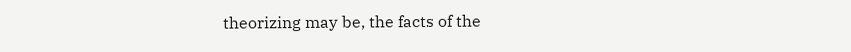theorizing may be, the facts of the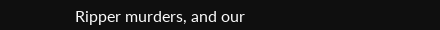Ripper murders, and our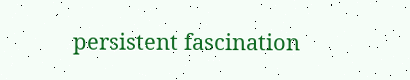persistent fascination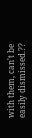with them, can't be easily dismissed.??